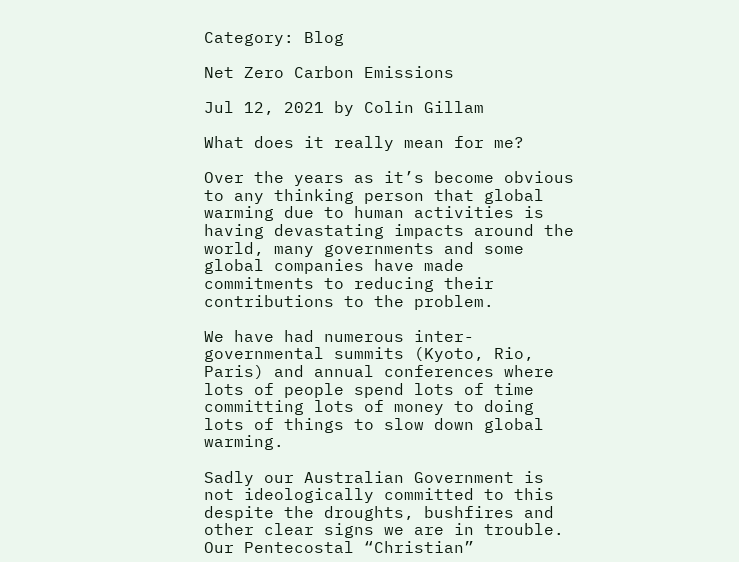Category: Blog

Net Zero Carbon Emissions

Jul 12, 2021 by Colin Gillam

What does it really mean for me?

Over the years as it’s become obvious to any thinking person that global warming due to human activities is having devastating impacts around the world, many governments and some global companies have made commitments to reducing their contributions to the problem.

We have had numerous inter-governmental summits (Kyoto, Rio, Paris) and annual conferences where lots of people spend lots of time committing lots of money to doing lots of things to slow down global warming.

Sadly our Australian Government is not ideologically committed to this despite the droughts, bushfires and other clear signs we are in trouble.  Our Pentecostal “Christian”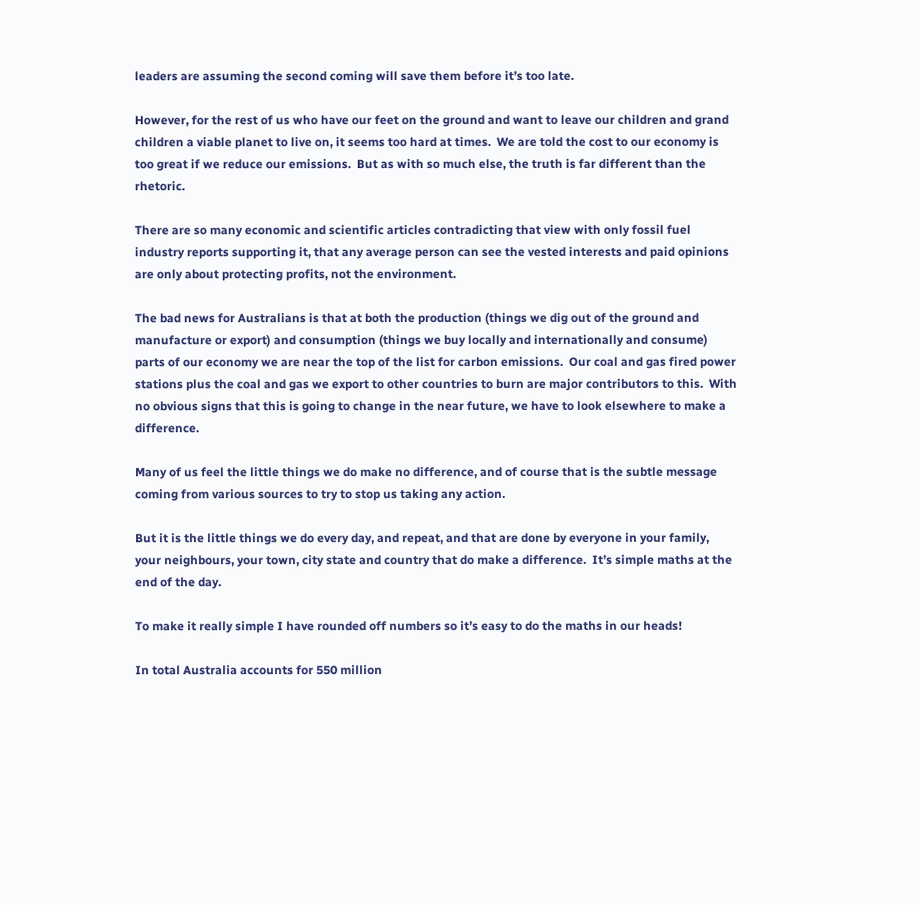leaders are assuming the second coming will save them before it’s too late.

However, for the rest of us who have our feet on the ground and want to leave our children and grand children a viable planet to live on, it seems too hard at times.  We are told the cost to our economy is too great if we reduce our emissions.  But as with so much else, the truth is far different than the rhetoric.

There are so many economic and scientific articles contradicting that view with only fossil fuel industry reports supporting it, that any average person can see the vested interests and paid opinions are only about protecting profits, not the environment.

The bad news for Australians is that at both the production (things we dig out of the ground and manufacture or export) and consumption (things we buy locally and internationally and consume) parts of our economy we are near the top of the list for carbon emissions.  Our coal and gas fired power stations plus the coal and gas we export to other countries to burn are major contributors to this.  With no obvious signs that this is going to change in the near future, we have to look elsewhere to make a difference.

Many of us feel the little things we do make no difference, and of course that is the subtle message coming from various sources to try to stop us taking any action.

But it is the little things we do every day, and repeat, and that are done by everyone in your family, your neighbours, your town, city state and country that do make a difference.  It’s simple maths at the end of the day.

To make it really simple I have rounded off numbers so it’s easy to do the maths in our heads!

In total Australia accounts for 550 million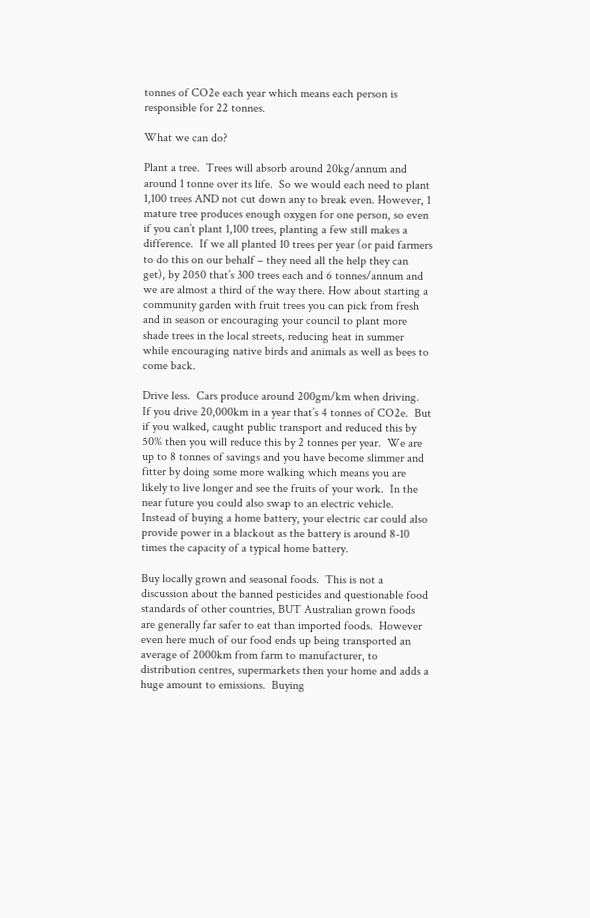tonnes of CO2e each year which means each person is responsible for 22 tonnes.

What we can do?

Plant a tree.  Trees will absorb around 20kg/annum and around 1 tonne over its life.  So we would each need to plant 1,100 trees AND not cut down any to break even. However, 1 mature tree produces enough oxygen for one person, so even if you can’t plant 1,100 trees, planting a few still makes a difference.  If we all planted 10 trees per year (or paid farmers to do this on our behalf – they need all the help they can get), by 2050 that’s 300 trees each and 6 tonnes/annum and we are almost a third of the way there. How about starting a community garden with fruit trees you can pick from fresh and in season or encouraging your council to plant more shade trees in the local streets, reducing heat in summer while encouraging native birds and animals as well as bees to come back.

Drive less.  Cars produce around 200gm/km when driving.  If you drive 20,000km in a year that’s 4 tonnes of CO2e.  But if you walked, caught public transport and reduced this by 50% then you will reduce this by 2 tonnes per year.  We are up to 8 tonnes of savings and you have become slimmer and fitter by doing some more walking which means you are likely to live longer and see the fruits of your work.  In the near future you could also swap to an electric vehicle.  Instead of buying a home battery, your electric car could also provide power in a blackout as the battery is around 8-10 times the capacity of a typical home battery.

Buy locally grown and seasonal foods.  This is not a discussion about the banned pesticides and questionable food standards of other countries, BUT Australian grown foods are generally far safer to eat than imported foods.  However even here much of our food ends up being transported an average of 2000km from farm to manufacturer, to distribution centres, supermarkets then your home and adds a huge amount to emissions.  Buying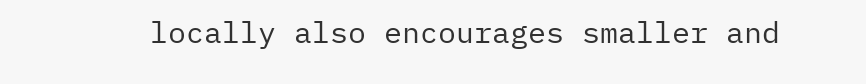locally also encourages smaller and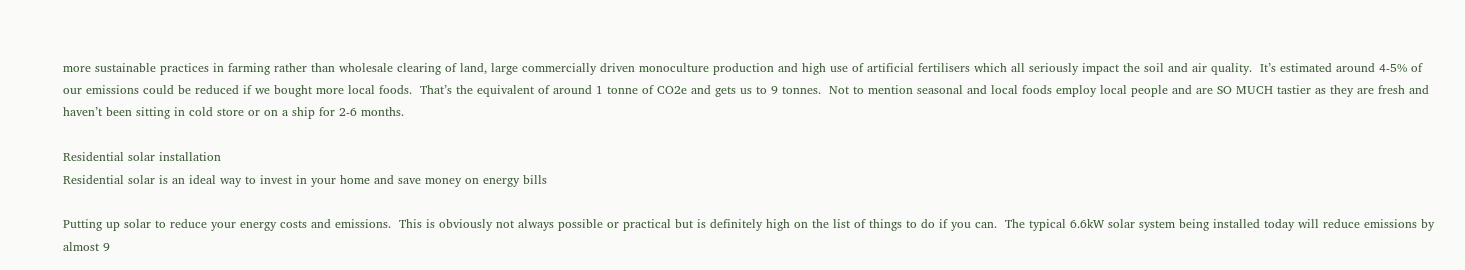more sustainable practices in farming rather than wholesale clearing of land, large commercially driven monoculture production and high use of artificial fertilisers which all seriously impact the soil and air quality.  It’s estimated around 4-5% of our emissions could be reduced if we bought more local foods.  That’s the equivalent of around 1 tonne of CO2e and gets us to 9 tonnes.  Not to mention seasonal and local foods employ local people and are SO MUCH tastier as they are fresh and haven’t been sitting in cold store or on a ship for 2-6 months.

Residential solar installation
Residential solar is an ideal way to invest in your home and save money on energy bills

Putting up solar to reduce your energy costs and emissions.  This is obviously not always possible or practical but is definitely high on the list of things to do if you can.  The typical 6.6kW solar system being installed today will reduce emissions by almost 9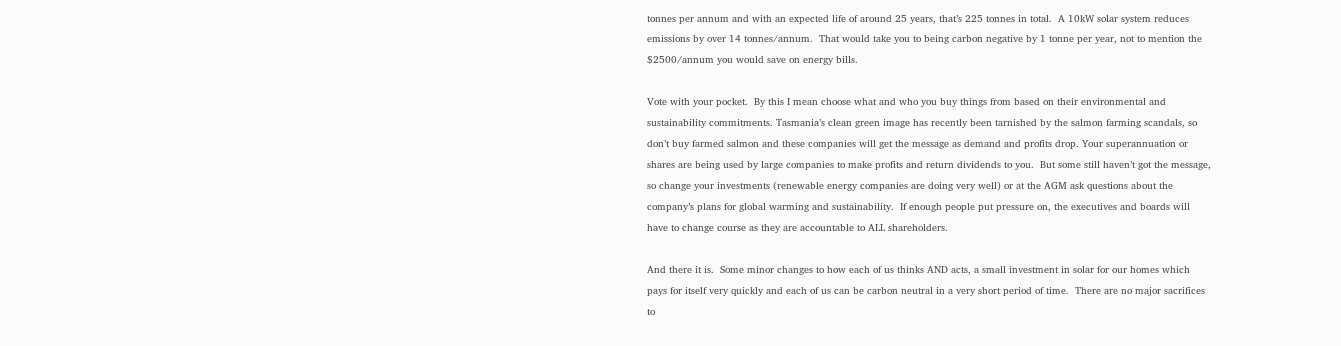tonnes per annum and with an expected life of around 25 years, that’s 225 tonnes in total.  A 10kW solar system reduces emissions by over 14 tonnes/annum.  That would take you to being carbon negative by 1 tonne per year, not to mention the $2500/annum you would save on energy bills.

Vote with your pocket.  By this I mean choose what and who you buy things from based on their environmental and sustainability commitments. Tasmania’s clean green image has recently been tarnished by the salmon farming scandals, so don’t buy farmed salmon and these companies will get the message as demand and profits drop. Your superannuation or shares are being used by large companies to make profits and return dividends to you.  But some still haven’t got the message, so change your investments (renewable energy companies are doing very well) or at the AGM ask questions about the company’s plans for global warming and sustainability.  If enough people put pressure on, the executives and boards will have to change course as they are accountable to ALL shareholders.

And there it is.  Some minor changes to how each of us thinks AND acts, a small investment in solar for our homes which pays for itself very quickly and each of us can be carbon neutral in a very short period of time.  There are no major sacrifices to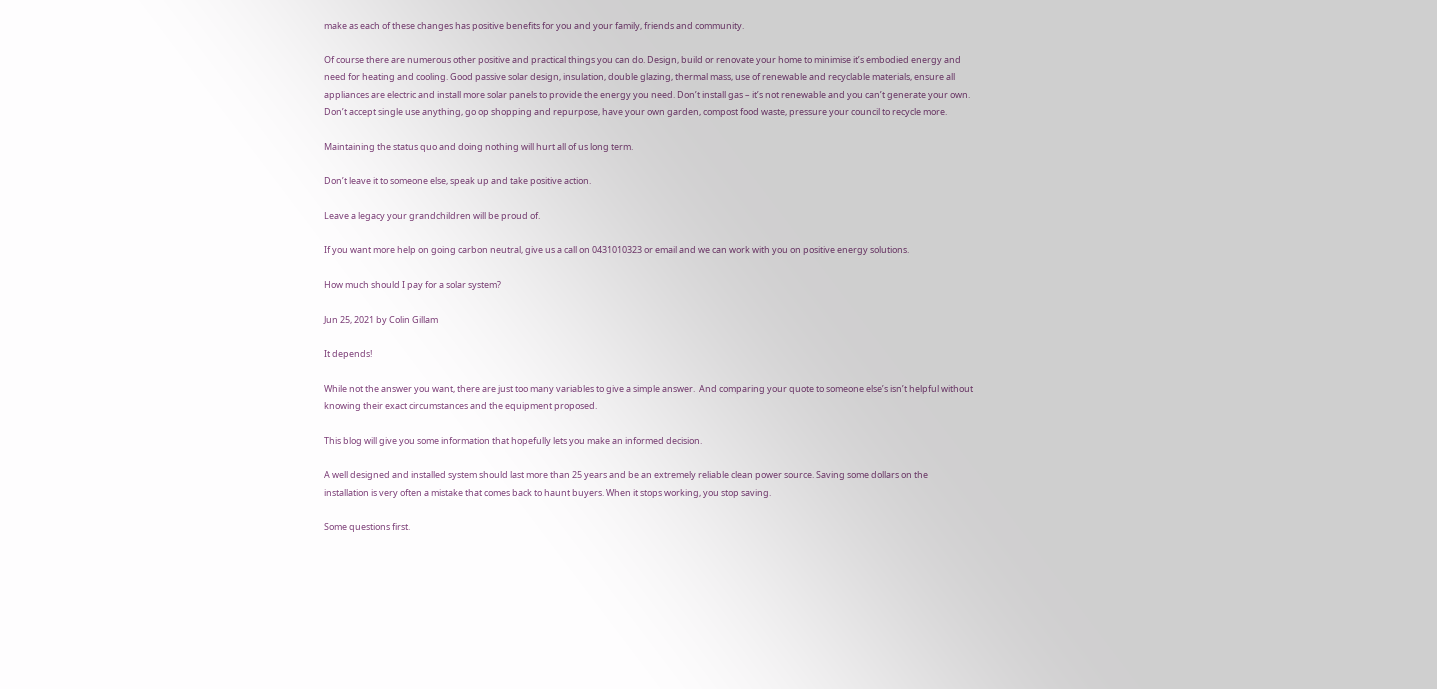make as each of these changes has positive benefits for you and your family, friends and community.

Of course there are numerous other positive and practical things you can do. Design, build or renovate your home to minimise it’s embodied energy and need for heating and cooling. Good passive solar design, insulation, double glazing, thermal mass, use of renewable and recyclable materials, ensure all appliances are electric and install more solar panels to provide the energy you need. Don’t install gas – it’s not renewable and you can’t generate your own. Don’t accept single use anything, go op shopping and repurpose, have your own garden, compost food waste, pressure your council to recycle more.

Maintaining the status quo and doing nothing will hurt all of us long term.

Don’t leave it to someone else, speak up and take positive action.

Leave a legacy your grandchildren will be proud of.

If you want more help on going carbon neutral, give us a call on 0431010323 or email and we can work with you on positive energy solutions.

How much should I pay for a solar system?

Jun 25, 2021 by Colin Gillam

It depends!

While not the answer you want, there are just too many variables to give a simple answer.  And comparing your quote to someone else’s isn’t helpful without knowing their exact circumstances and the equipment proposed.

This blog will give you some information that hopefully lets you make an informed decision.

A well designed and installed system should last more than 25 years and be an extremely reliable clean power source. Saving some dollars on the installation is very often a mistake that comes back to haunt buyers. When it stops working, you stop saving.

Some questions first.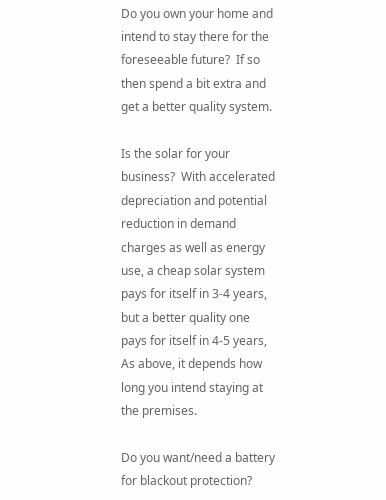Do you own your home and intend to stay there for the foreseeable future?  If so then spend a bit extra and get a better quality system.

Is the solar for your business?  With accelerated depreciation and potential reduction in demand charges as well as energy use, a cheap solar system pays for itself in 3-4 years, but a better quality one pays for itself in 4-5 years,  As above, it depends how long you intend staying at the premises.

Do you want/need a battery for blackout protection?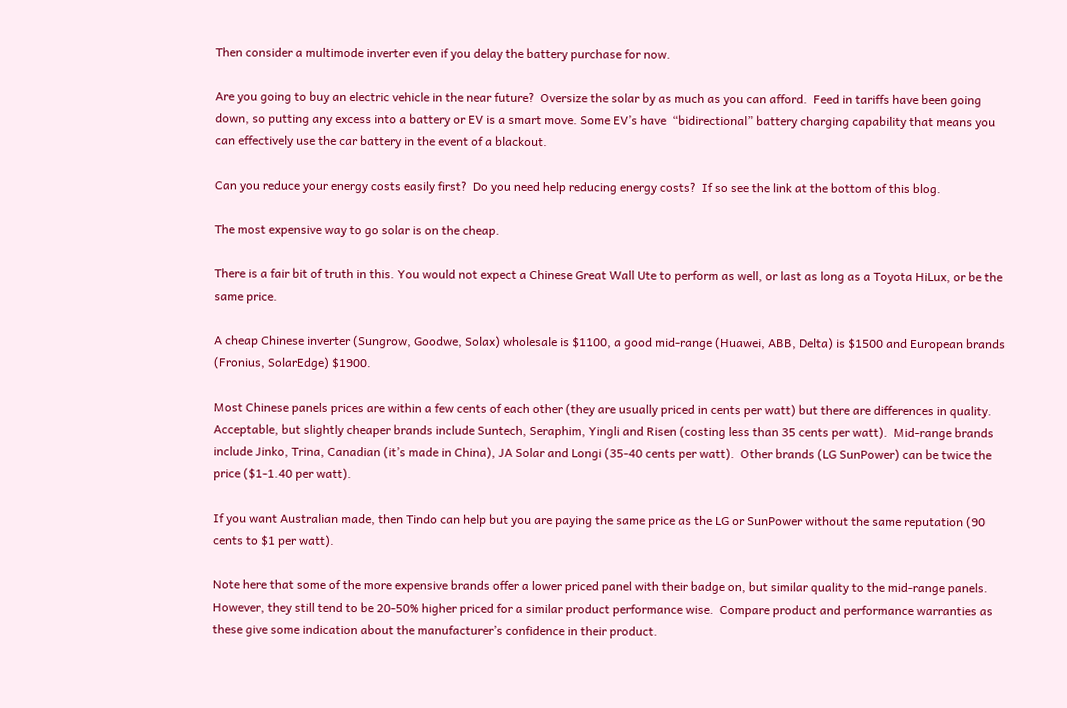Then consider a multimode inverter even if you delay the battery purchase for now.

Are you going to buy an electric vehicle in the near future?  Oversize the solar by as much as you can afford.  Feed in tariffs have been going down, so putting any excess into a battery or EV is a smart move. Some EV’s have  “bidirectional” battery charging capability that means you can effectively use the car battery in the event of a blackout.

Can you reduce your energy costs easily first?  Do you need help reducing energy costs?  If so see the link at the bottom of this blog.

The most expensive way to go solar is on the cheap.

There is a fair bit of truth in this. You would not expect a Chinese Great Wall Ute to perform as well, or last as long as a Toyota HiLux, or be the same price.

A cheap Chinese inverter (Sungrow, Goodwe, Solax) wholesale is $1100, a good mid-range (Huawei, ABB, Delta) is $1500 and European brands (Fronius, SolarEdge) $1900.

Most Chinese panels prices are within a few cents of each other (they are usually priced in cents per watt) but there are differences in quality. Acceptable, but slightly cheaper brands include Suntech, Seraphim, Yingli and Risen (costing less than 35 cents per watt).  Mid-range brands include Jinko, Trina, Canadian (it’s made in China), JA Solar and Longi (35-40 cents per watt).  Other brands (LG SunPower) can be twice the price ($1-1.40 per watt).

If you want Australian made, then Tindo can help but you are paying the same price as the LG or SunPower without the same reputation (90 cents to $1 per watt).

Note here that some of the more expensive brands offer a lower priced panel with their badge on, but similar quality to the mid-range panels.  However, they still tend to be 20-50% higher priced for a similar product performance wise.  Compare product and performance warranties as these give some indication about the manufacturer’s confidence in their product.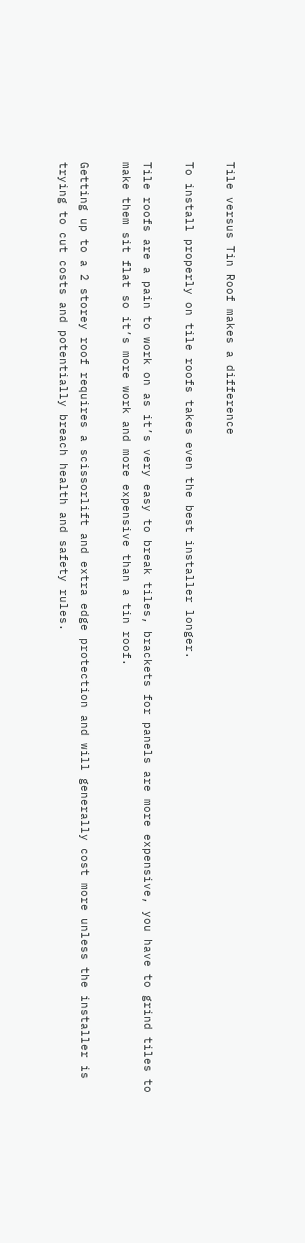Tile versus Tin Roof makes a difference

To install properly on tile roofs takes even the best installer longer.

Tile roofs are a pain to work on as it’s very easy to break tiles, brackets for panels are more expensive, you have to grind tiles to make them sit flat so it’s more work and more expensive than a tin roof.

Getting up to a 2 storey roof requires a scissorlift and extra edge protection and will generally cost more unless the installer is trying to cut costs and potentially breach health and safety rules.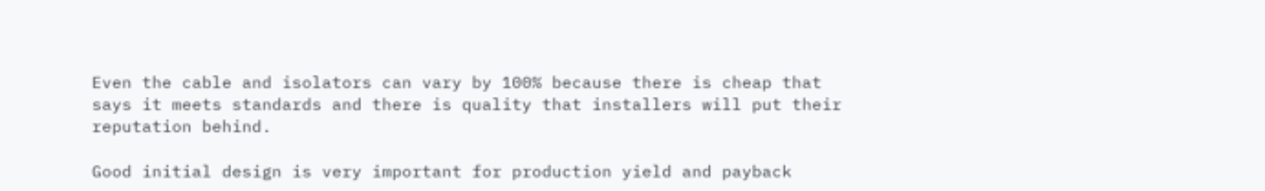Even the cable and isolators can vary by 100% because there is cheap that says it meets standards and there is quality that installers will put their reputation behind.

Good initial design is very important for production yield and payback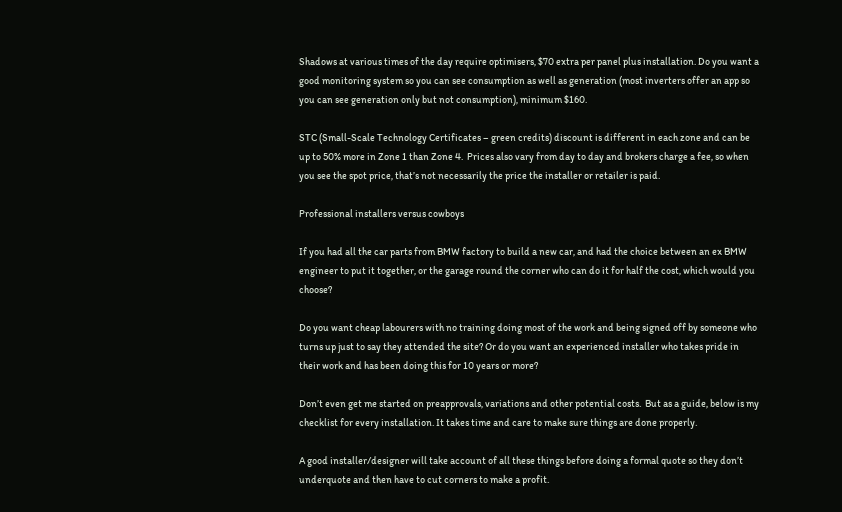Shadows at various times of the day require optimisers, $70 extra per panel plus installation. Do you want a good monitoring system so you can see consumption as well as generation (most inverters offer an app so you can see generation only but not consumption), minimum $160.

STC (Small-Scale Technology Certificates – green credits) discount is different in each zone and can be up to 50% more in Zone 1 than Zone 4.  Prices also vary from day to day and brokers charge a fee, so when you see the spot price, that’s not necessarily the price the installer or retailer is paid.

Professional installers versus cowboys

If you had all the car parts from BMW factory to build a new car, and had the choice between an ex BMW engineer to put it together, or the garage round the corner who can do it for half the cost, which would you choose?

Do you want cheap labourers with no training doing most of the work and being signed off by someone who turns up just to say they attended the site? Or do you want an experienced installer who takes pride in their work and has been doing this for 10 years or more?

Don’t even get me started on preapprovals, variations and other potential costs.  But as a guide, below is my checklist for every installation. It takes time and care to make sure things are done properly.

A good installer/designer will take account of all these things before doing a formal quote so they don’t underquote and then have to cut corners to make a profit.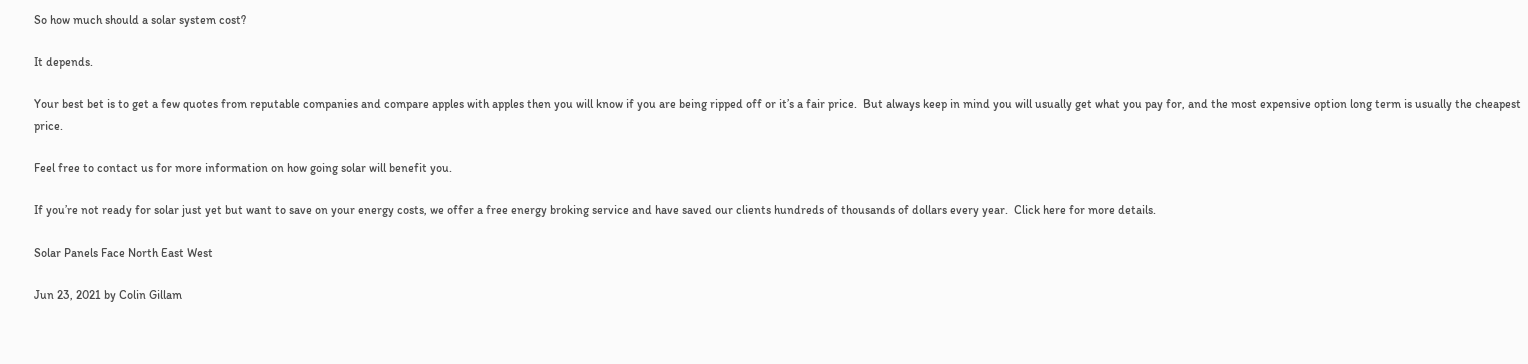So how much should a solar system cost?

It depends.

Your best bet is to get a few quotes from reputable companies and compare apples with apples then you will know if you are being ripped off or it’s a fair price.  But always keep in mind you will usually get what you pay for, and the most expensive option long term is usually the cheapest price.

Feel free to contact us for more information on how going solar will benefit you.

If you’re not ready for solar just yet but want to save on your energy costs, we offer a free energy broking service and have saved our clients hundreds of thousands of dollars every year.  Click here for more details.

Solar Panels Face North East West

Jun 23, 2021 by Colin Gillam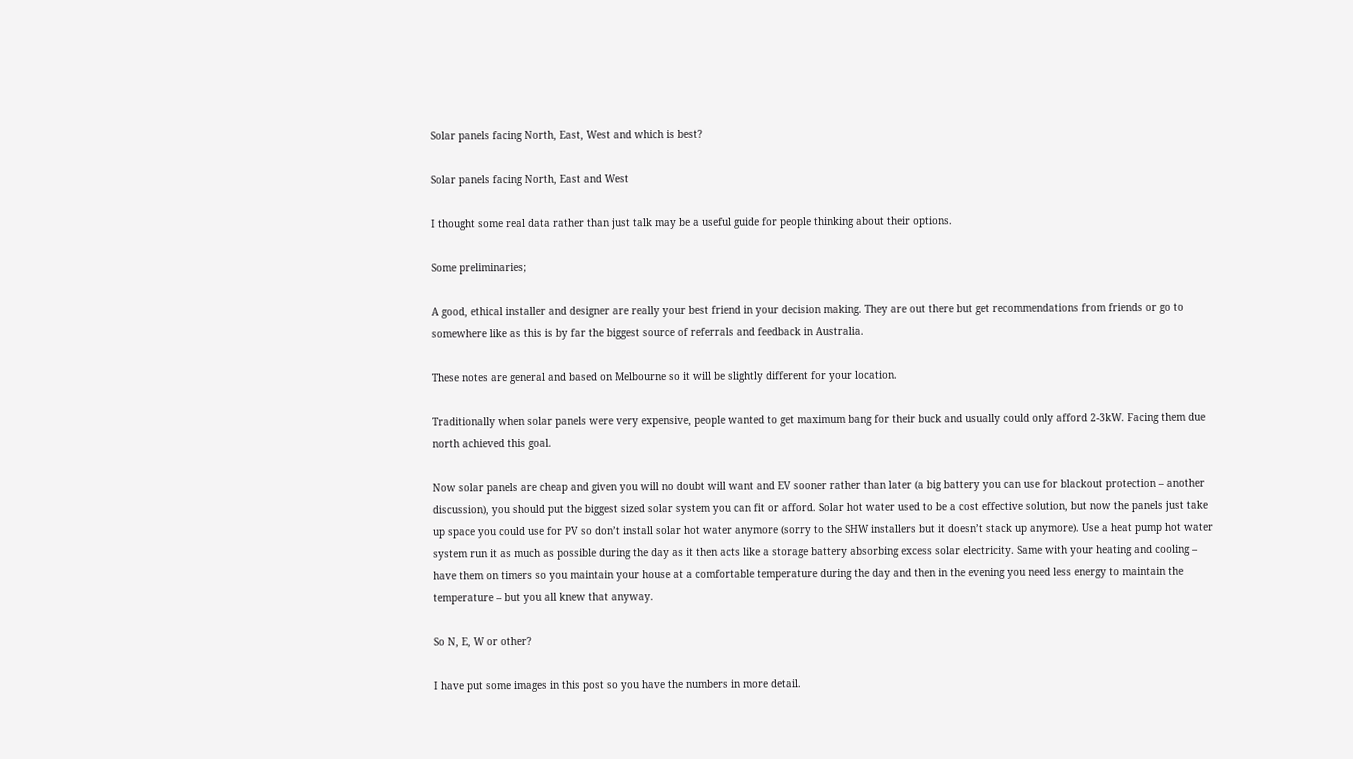Solar panels facing North, East, West and which is best?

Solar panels facing North, East and West

I thought some real data rather than just talk may be a useful guide for people thinking about their options.

Some preliminaries;

A good, ethical installer and designer are really your best friend in your decision making. They are out there but get recommendations from friends or go to somewhere like as this is by far the biggest source of referrals and feedback in Australia.

These notes are general and based on Melbourne so it will be slightly different for your location.

Traditionally when solar panels were very expensive, people wanted to get maximum bang for their buck and usually could only afford 2-3kW. Facing them due north achieved this goal.

Now solar panels are cheap and given you will no doubt will want and EV sooner rather than later (a big battery you can use for blackout protection – another discussion), you should put the biggest sized solar system you can fit or afford. Solar hot water used to be a cost effective solution, but now the panels just take up space you could use for PV so don’t install solar hot water anymore (sorry to the SHW installers but it doesn’t stack up anymore). Use a heat pump hot water system run it as much as possible during the day as it then acts like a storage battery absorbing excess solar electricity. Same with your heating and cooling – have them on timers so you maintain your house at a comfortable temperature during the day and then in the evening you need less energy to maintain the temperature – but you all knew that anyway.

So N, E, W or other?

I have put some images in this post so you have the numbers in more detail.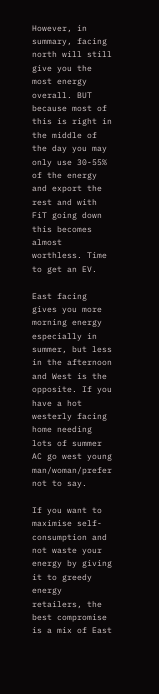However, in summary, facing north will still give you the most energy overall. BUT because most of this is right in the middle of the day you may only use 30-55% of the energy and export the rest and with FiT going down this becomes almost worthless. Time to get an EV.

East facing gives you more morning energy especially in summer, but less in the afternoon and West is the opposite. If you have a hot westerly facing home needing lots of summer AC go west young man/woman/prefer not to say.

If you want to maximise self-consumption and not waste your energy by giving it to greedy energy retailers, the best compromise is a mix of East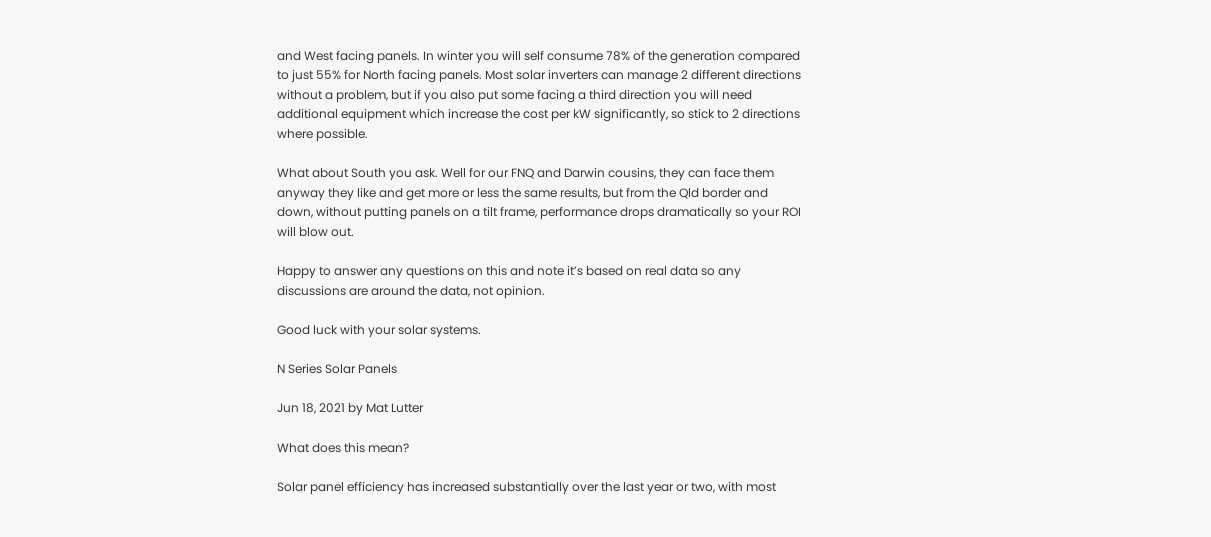and West facing panels. In winter you will self consume 78% of the generation compared to just 55% for North facing panels. Most solar inverters can manage 2 different directions without a problem, but if you also put some facing a third direction you will need additional equipment which increase the cost per kW significantly, so stick to 2 directions where possible.

What about South you ask. Well for our FNQ and Darwin cousins, they can face them anyway they like and get more or less the same results, but from the Qld border and down, without putting panels on a tilt frame, performance drops dramatically so your ROI will blow out.

Happy to answer any questions on this and note it’s based on real data so any discussions are around the data, not opinion.

Good luck with your solar systems.

N Series Solar Panels

Jun 18, 2021 by Mat Lutter

What does this mean?

Solar panel efficiency has increased substantially over the last year or two, with most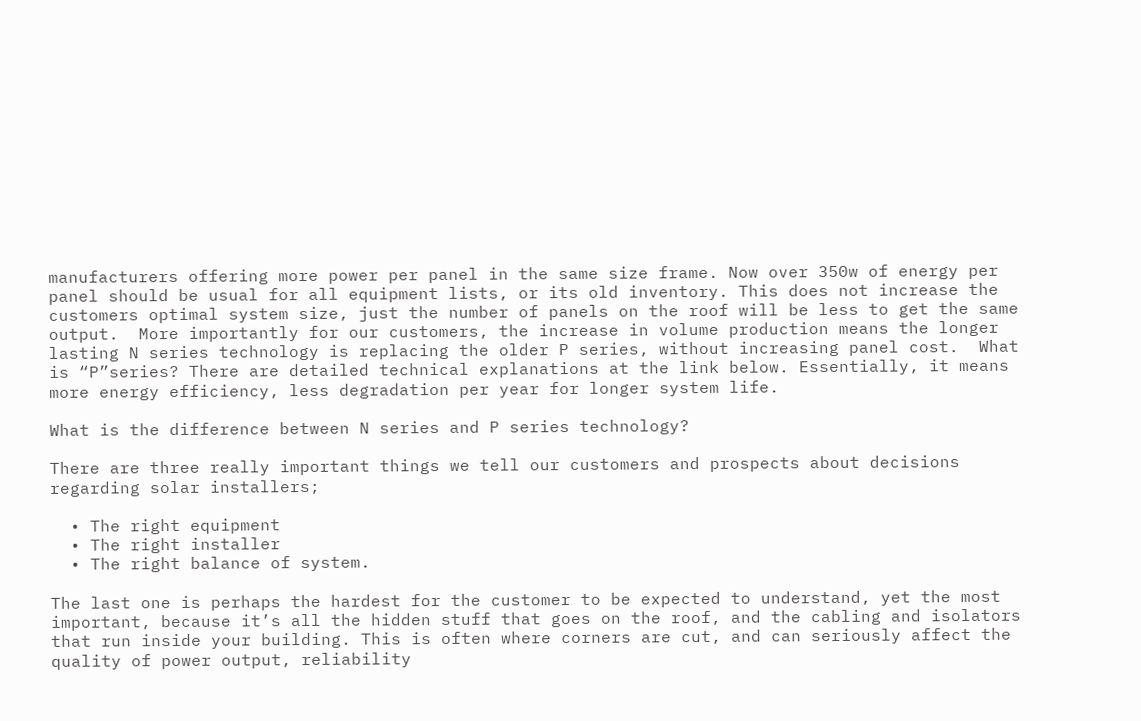manufacturers offering more power per panel in the same size frame. Now over 350w of energy per panel should be usual for all equipment lists, or its old inventory. This does not increase the customers optimal system size, just the number of panels on the roof will be less to get the same output.  More importantly for our customers, the increase in volume production means the longer lasting N series technology is replacing the older P series, without increasing panel cost.  What is “P”series? There are detailed technical explanations at the link below. Essentially, it means more energy efficiency, less degradation per year for longer system life.

What is the difference between N series and P series technology?

There are three really important things we tell our customers and prospects about decisions regarding solar installers;

  • The right equipment
  • The right installer
  • The right balance of system.

The last one is perhaps the hardest for the customer to be expected to understand, yet the most important, because it’s all the hidden stuff that goes on the roof, and the cabling and isolators that run inside your building. This is often where corners are cut, and can seriously affect the quality of power output, reliability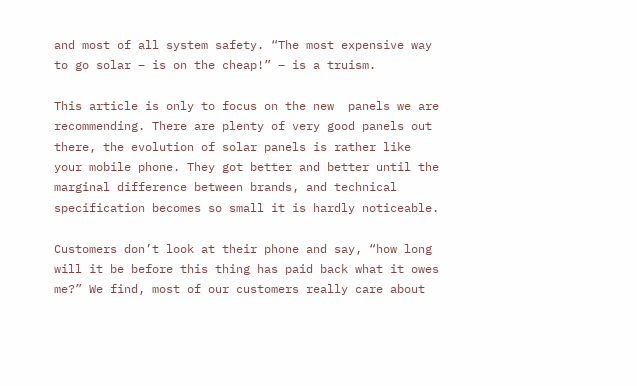and most of all system safety. “The most expensive way to go solar – is on the cheap!” – is a truism.

This article is only to focus on the new  panels we are recommending. There are plenty of very good panels out there, the evolution of solar panels is rather like your mobile phone. They got better and better until the marginal difference between brands, and technical specification becomes so small it is hardly noticeable.

Customers don’t look at their phone and say, “how long will it be before this thing has paid back what it owes me?” We find, most of our customers really care about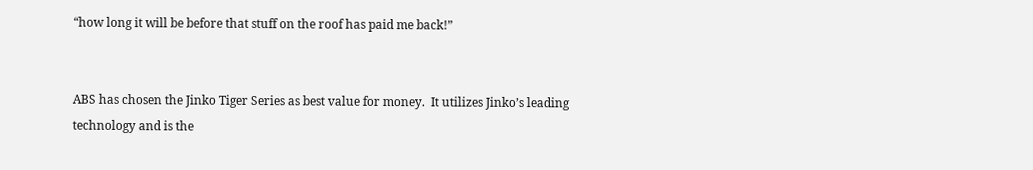“how long it will be before that stuff on the roof has paid me back!”


ABS has chosen the Jinko Tiger Series as best value for money.  It utilizes Jinko’s leading technology and is the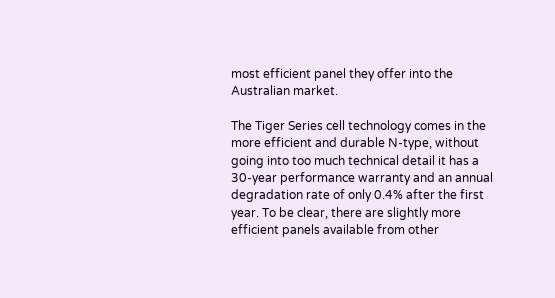most efficient panel they offer into the Australian market.

The Tiger Series cell technology comes in the more efficient and durable N-type, without going into too much technical detail it has a 30-year performance warranty and an annual degradation rate of only 0.4% after the first year. To be clear, there are slightly more efficient panels available from other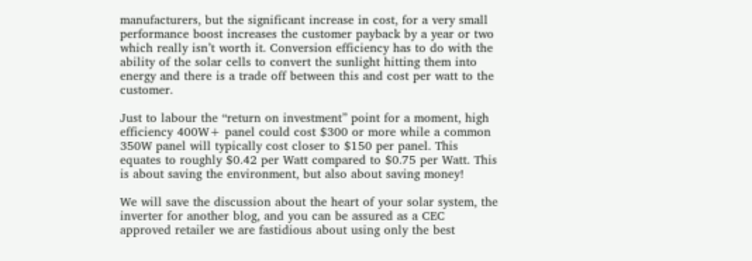manufacturers, but the significant increase in cost, for a very small performance boost increases the customer payback by a year or two which really isn’t worth it. Conversion efficiency has to do with the ability of the solar cells to convert the sunlight hitting them into energy and there is a trade off between this and cost per watt to the customer.

Just to labour the “return on investment” point for a moment, high efficiency 400W+ panel could cost $300 or more while a common 350W panel will typically cost closer to $150 per panel. This equates to roughly $0.42 per Watt compared to $0.75 per Watt. This is about saving the environment, but also about saving money!

We will save the discussion about the heart of your solar system, the inverter for another blog, and you can be assured as a CEC approved retailer we are fastidious about using only the best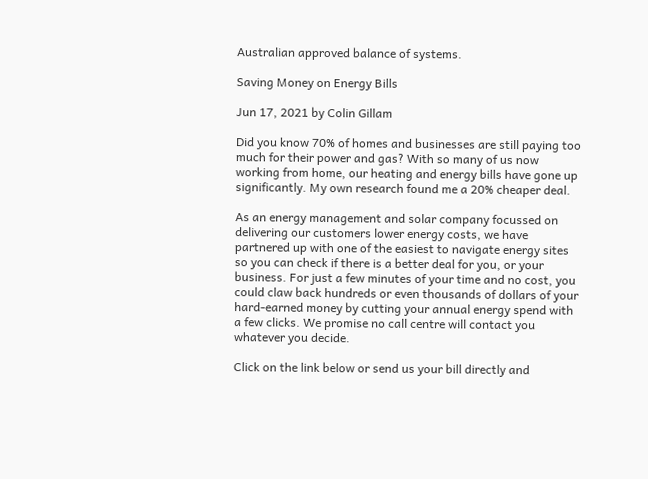Australian approved balance of systems.

Saving Money on Energy Bills

Jun 17, 2021 by Colin Gillam

Did you know 70% of homes and businesses are still paying too much for their power and gas? With so many of us now working from home, our heating and energy bills have gone up significantly. My own research found me a 20% cheaper deal.

As an energy management and solar company focussed on delivering our customers lower energy costs, we have partnered up with one of the easiest to navigate energy sites so you can check if there is a better deal for you, or your business. For just a few minutes of your time and no cost, you could claw back hundreds or even thousands of dollars of your hard-earned money by cutting your annual energy spend with a few clicks. We promise no call centre will contact you whatever you decide.

Click on the link below or send us your bill directly and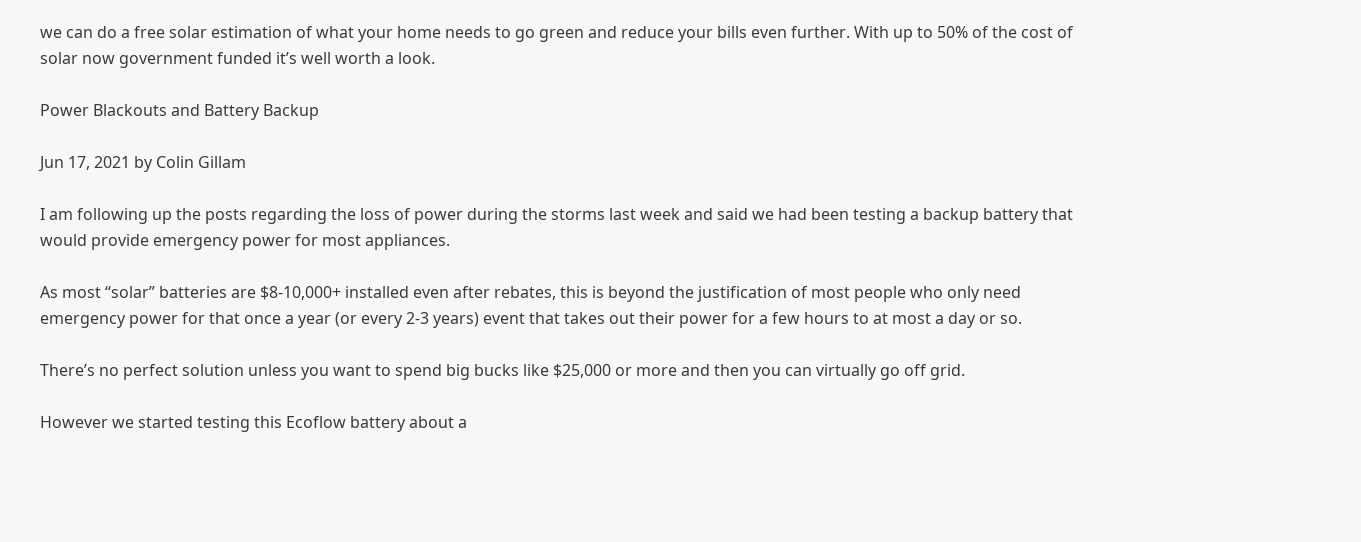we can do a free solar estimation of what your home needs to go green and reduce your bills even further. With up to 50% of the cost of solar now government funded it’s well worth a look.

Power Blackouts and Battery Backup

Jun 17, 2021 by Colin Gillam

I am following up the posts regarding the loss of power during the storms last week and said we had been testing a backup battery that would provide emergency power for most appliances.

As most “solar” batteries are $8-10,000+ installed even after rebates, this is beyond the justification of most people who only need emergency power for that once a year (or every 2-3 years) event that takes out their power for a few hours to at most a day or so.

There’s no perfect solution unless you want to spend big bucks like $25,000 or more and then you can virtually go off grid.

However we started testing this Ecoflow battery about a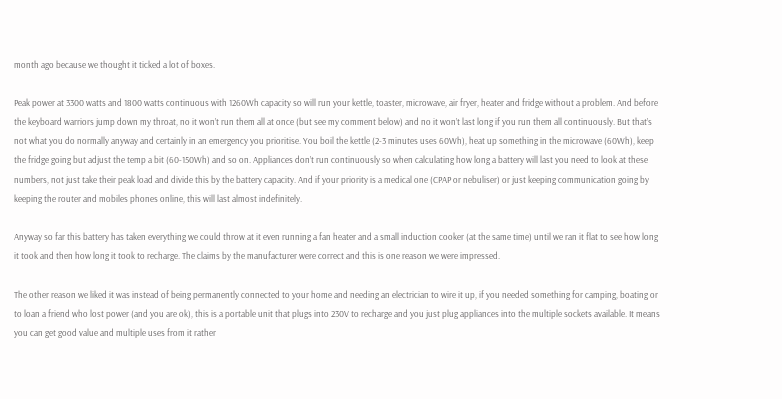month ago because we thought it ticked a lot of boxes.

Peak power at 3300 watts and 1800 watts continuous with 1260Wh capacity so will run your kettle, toaster, microwave, air fryer, heater and fridge without a problem. And before the keyboard warriors jump down my throat, no it won’t run them all at once (but see my comment below) and no it won’t last long if you run them all continuously. But that’s not what you do normally anyway and certainly in an emergency you prioritise. You boil the kettle (2-3 minutes uses 60Wh), heat up something in the microwave (60Wh), keep the fridge going but adjust the temp a bit (60-150Wh) and so on. Appliances don’t run continuously so when calculating how long a battery will last you need to look at these numbers, not just take their peak load and divide this by the battery capacity. And if your priority is a medical one (CPAP or nebuliser) or just keeping communication going by keeping the router and mobiles phones online, this will last almost indefinitely.

Anyway so far this battery has taken everything we could throw at it even running a fan heater and a small induction cooker (at the same time) until we ran it flat to see how long it took and then how long it took to recharge. The claims by the manufacturer were correct and this is one reason we were impressed.

The other reason we liked it was instead of being permanently connected to your home and needing an electrician to wire it up, if you needed something for camping, boating or to loan a friend who lost power (and you are ok), this is a portable unit that plugs into 230V to recharge and you just plug appliances into the multiple sockets available. It means you can get good value and multiple uses from it rather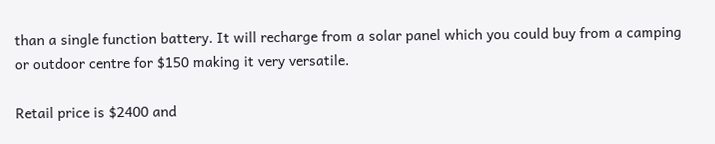than a single function battery. It will recharge from a solar panel which you could buy from a camping or outdoor centre for $150 making it very versatile.

Retail price is $2400 and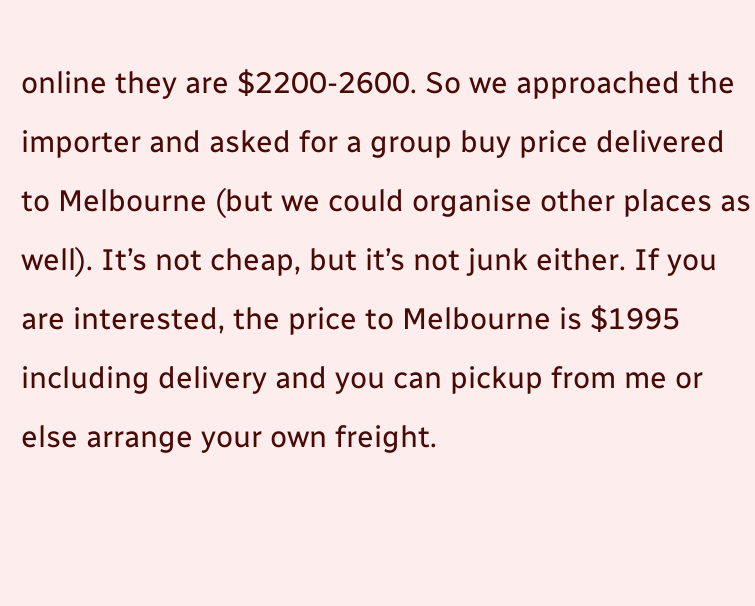online they are $2200-2600. So we approached the importer and asked for a group buy price delivered to Melbourne (but we could organise other places as well). It’s not cheap, but it’s not junk either. If you are interested, the price to Melbourne is $1995 including delivery and you can pickup from me or else arrange your own freight.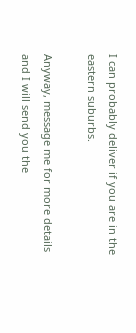I can probably deliver if you are in the eastern suburbs.

Anyway, message me for more details and I will send you the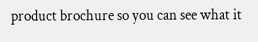product brochure so you can see what it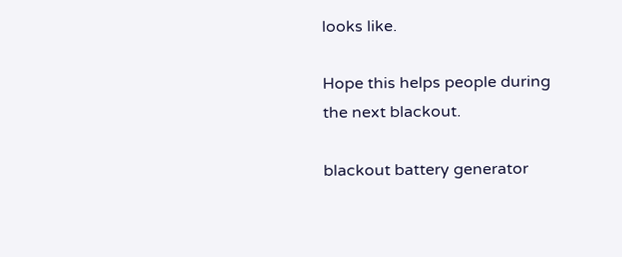looks like.

Hope this helps people during the next blackout.

blackout battery generator